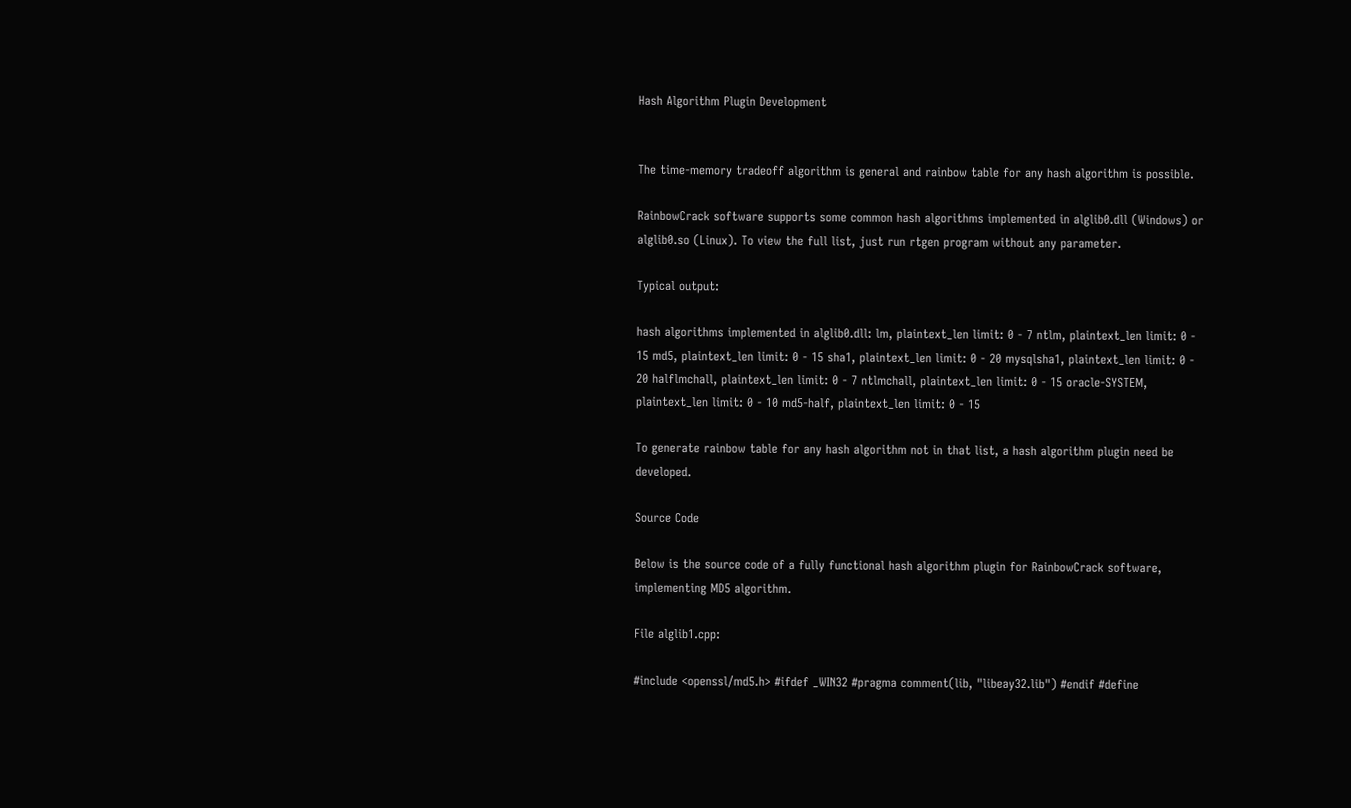Hash Algorithm Plugin Development


The time-memory tradeoff algorithm is general and rainbow table for any hash algorithm is possible.

RainbowCrack software supports some common hash algorithms implemented in alglib0.dll (Windows) or alglib0.so (Linux). To view the full list, just run rtgen program without any parameter.

Typical output:

hash algorithms implemented in alglib0.dll: lm, plaintext_len limit: 0 - 7 ntlm, plaintext_len limit: 0 - 15 md5, plaintext_len limit: 0 - 15 sha1, plaintext_len limit: 0 - 20 mysqlsha1, plaintext_len limit: 0 - 20 halflmchall, plaintext_len limit: 0 - 7 ntlmchall, plaintext_len limit: 0 - 15 oracle-SYSTEM, plaintext_len limit: 0 - 10 md5-half, plaintext_len limit: 0 - 15

To generate rainbow table for any hash algorithm not in that list, a hash algorithm plugin need be developed.

Source Code

Below is the source code of a fully functional hash algorithm plugin for RainbowCrack software, implementing MD5 algorithm.

File alglib1.cpp:

#include <openssl/md5.h> #ifdef _WIN32 #pragma comment(lib, "libeay32.lib") #endif #define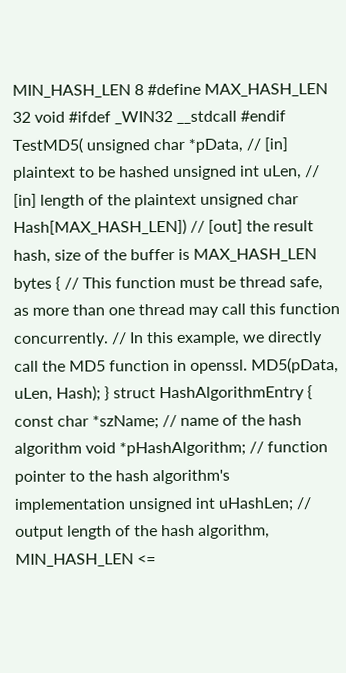MIN_HASH_LEN 8 #define MAX_HASH_LEN 32 void #ifdef _WIN32 __stdcall #endif TestMD5( unsigned char *pData, // [in] plaintext to be hashed unsigned int uLen, // [in] length of the plaintext unsigned char Hash[MAX_HASH_LEN]) // [out] the result hash, size of the buffer is MAX_HASH_LEN bytes { // This function must be thread safe, as more than one thread may call this function concurrently. // In this example, we directly call the MD5 function in openssl. MD5(pData, uLen, Hash); } struct HashAlgorithmEntry { const char *szName; // name of the hash algorithm void *pHashAlgorithm; // function pointer to the hash algorithm's implementation unsigned int uHashLen; // output length of the hash algorithm, MIN_HASH_LEN <=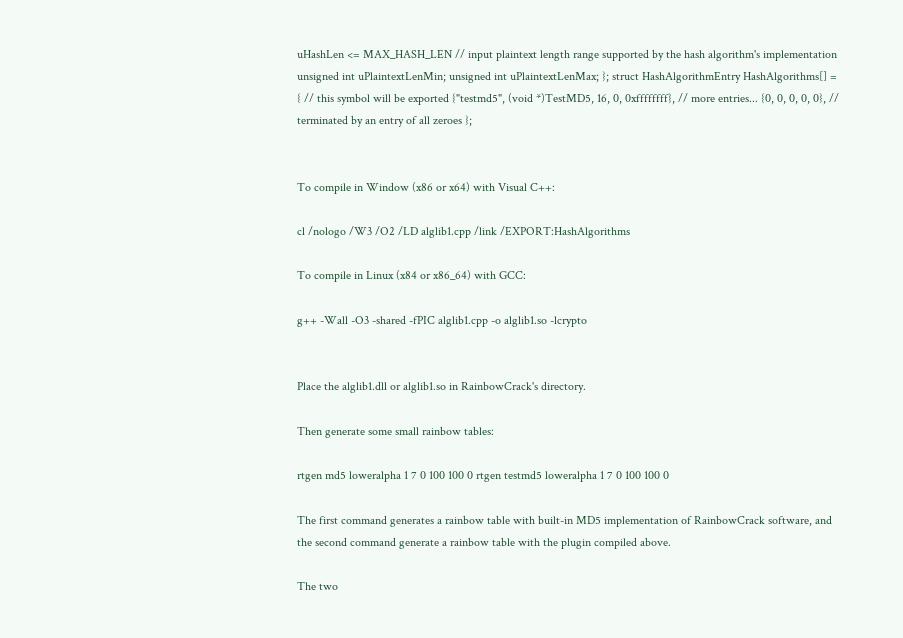uHashLen <= MAX_HASH_LEN // input plaintext length range supported by the hash algorithm's implementation unsigned int uPlaintextLenMin; unsigned int uPlaintextLenMax; }; struct HashAlgorithmEntry HashAlgorithms[] = { // this symbol will be exported {"testmd5", (void *)TestMD5, 16, 0, 0xffffffff}, // more entries... {0, 0, 0, 0, 0}, // terminated by an entry of all zeroes };


To compile in Window (x86 or x64) with Visual C++:

cl /nologo /W3 /O2 /LD alglib1.cpp /link /EXPORT:HashAlgorithms

To compile in Linux (x84 or x86_64) with GCC:

g++ -Wall -O3 -shared -fPIC alglib1.cpp -o alglib1.so -lcrypto


Place the alglib1.dll or alglib1.so in RainbowCrack's directory.

Then generate some small rainbow tables:

rtgen md5 loweralpha 1 7 0 100 100 0 rtgen testmd5 loweralpha 1 7 0 100 100 0

The first command generates a rainbow table with built-in MD5 implementation of RainbowCrack software, and the second command generate a rainbow table with the plugin compiled above.

The two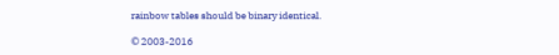rainbow tables should be binary identical.

© 2003-2016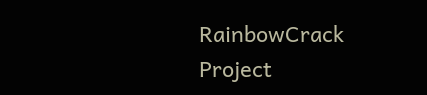RainbowCrack Project